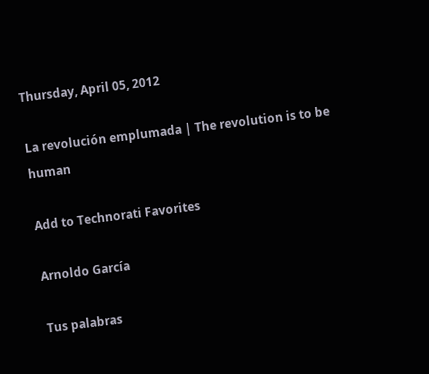Thursday, April 05, 2012

La revolución emplumada | The revolution is to be human

Add to Technorati Favorites

Arnoldo García

Tus palabras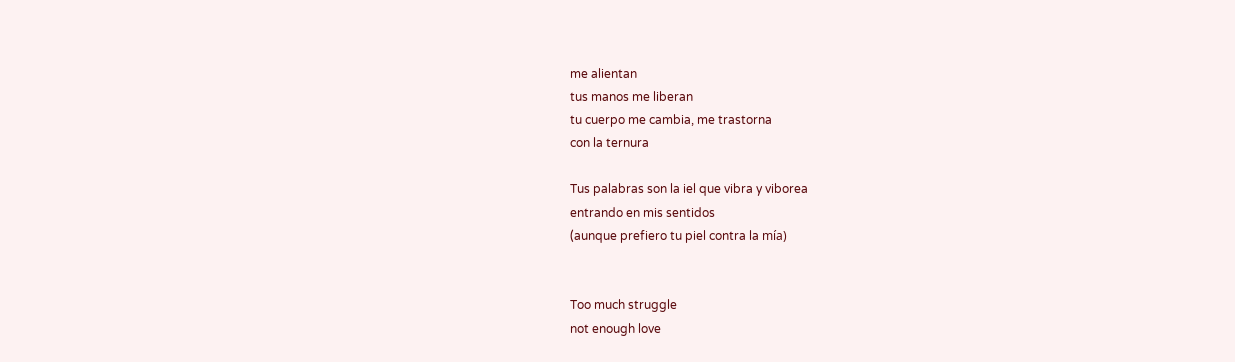me alientan
tus manos me liberan
tu cuerpo me cambia, me trastorna
con la ternura

Tus palabras son la iel que vibra y viborea
entrando en mis sentidos
(aunque prefiero tu piel contra la mía)


Too much struggle
not enough love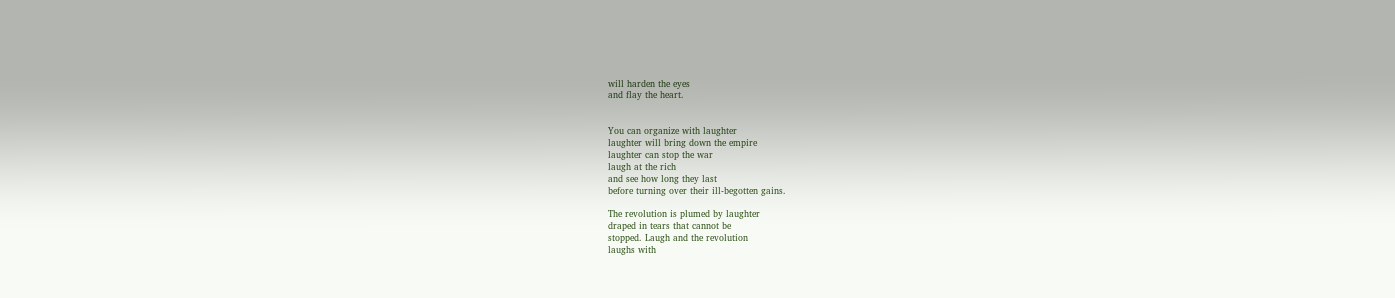will harden the eyes
and flay the heart.


You can organize with laughter
laughter will bring down the empire
laughter can stop the war
laugh at the rich
and see how long they last
before turning over their ill-begotten gains.

The revolution is plumed by laughter
draped in tears that cannot be
stopped. Laugh and the revolution
laughs with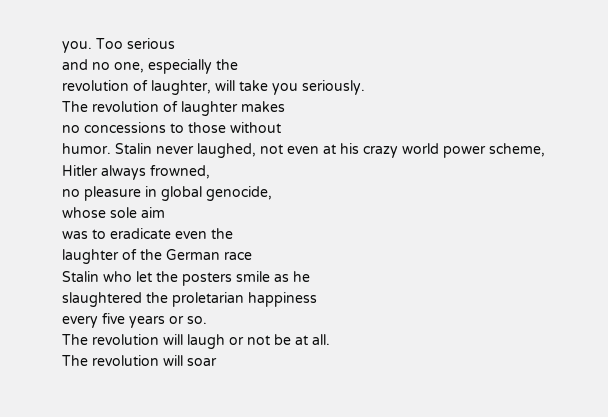you. Too serious
and no one, especially the
revolution of laughter, will take you seriously.
The revolution of laughter makes
no concessions to those without
humor. Stalin never laughed, not even at his crazy world power scheme,
Hitler always frowned,
no pleasure in global genocide,
whose sole aim
was to eradicate even the
laughter of the German race
Stalin who let the posters smile as he
slaughtered the proletarian happiness
every five years or so.
The revolution will laugh or not be at all.
The revolution will soar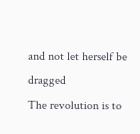and not let herself be dragged
The revolution is to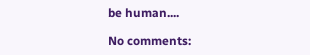be human....

No comments: